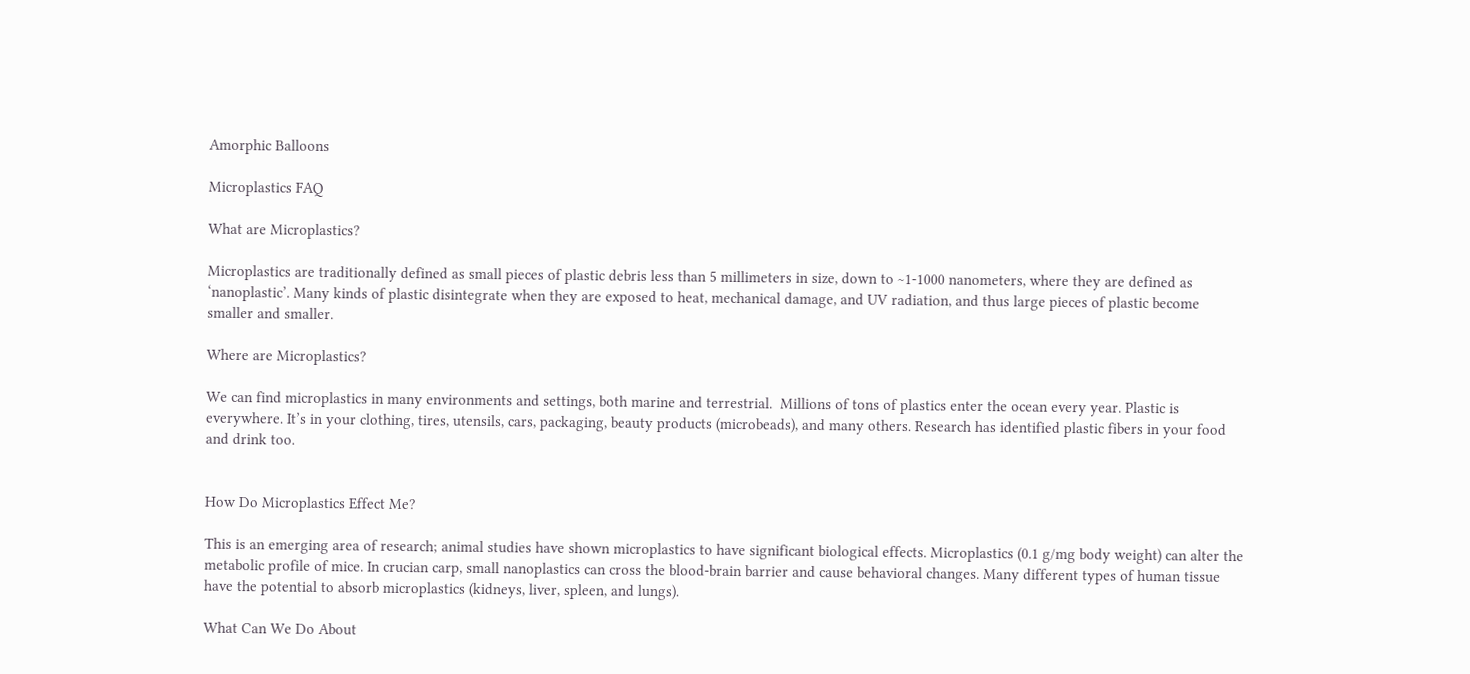Amorphic Balloons

Microplastics FAQ

What are Microplastics?

Microplastics are traditionally defined as small pieces of plastic debris less than 5 millimeters in size, down to ~1-1000 nanometers, where they are defined as ‘nanoplastic’. Many kinds of plastic disintegrate when they are exposed to heat, mechanical damage, and UV radiation, and thus large pieces of plastic become smaller and smaller.

Where are Microplastics?

We can find microplastics in many environments and settings, both marine and terrestrial.  Millions of tons of plastics enter the ocean every year. Plastic is everywhere. It’s in your clothing, tires, utensils, cars, packaging, beauty products (microbeads), and many others. Research has identified plastic fibers in your food and drink too.


How Do Microplastics Effect Me?

This is an emerging area of research; animal studies have shown microplastics to have significant biological effects. Microplastics (0.1 g/mg body weight) can alter the metabolic profile of mice. In crucian carp, small nanoplastics can cross the blood-brain barrier and cause behavioral changes. Many different types of human tissue have the potential to absorb microplastics (kidneys, liver, spleen, and lungs).

What Can We Do About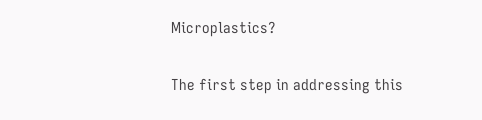Microplastics?

The first step in addressing this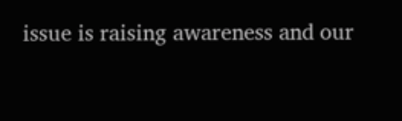issue is raising awareness and our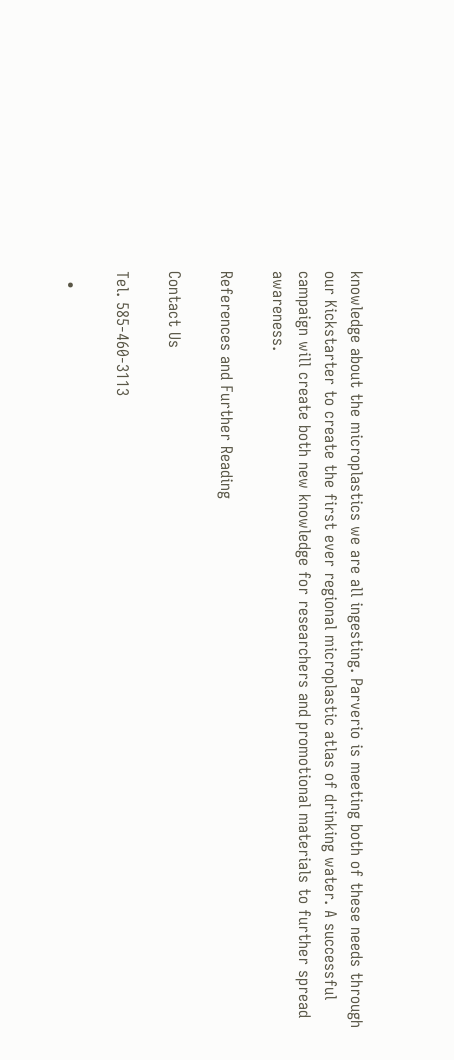knowledge about the microplastics we are all ingesting. Parverio is meeting both of these needs through our Kickstarter to create the first ever regional microplastic atlas of drinking water. A successful campaign will create both new knowledge for researchers and promotional materials to further spread awareness.

References and Further Reading

Contact Us

Tel. 585-460-3113

  •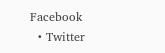Facebook
  • Twitter